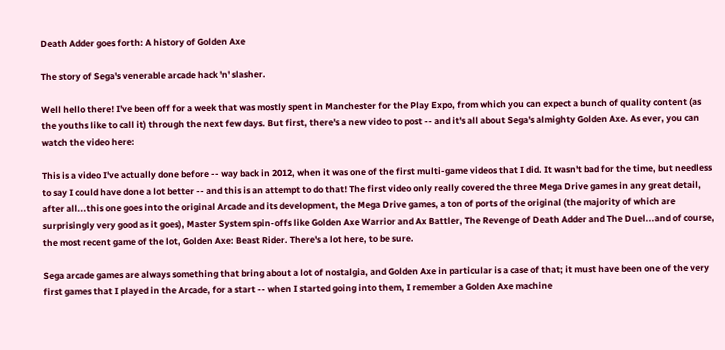Death Adder goes forth: A history of Golden Axe

The story of Sega's venerable arcade hack 'n' slasher.

Well hello there! I've been off for a week that was mostly spent in Manchester for the Play Expo, from which you can expect a bunch of quality content (as the youths like to call it) through the next few days. But first, there's a new video to post -- and it's all about Sega's almighty Golden Axe. As ever, you can watch the video here:

This is a video I've actually done before -- way back in 2012, when it was one of the first multi-game videos that I did. It wasn't bad for the time, but needless to say I could have done a lot better -- and this is an attempt to do that! The first video only really covered the three Mega Drive games in any great detail, after all...this one goes into the original Arcade and its development, the Mega Drive games, a ton of ports of the original (the majority of which are surprisingly very good as it goes), Master System spin-offs like Golden Axe Warrior and Ax Battler, The Revenge of Death Adder and The Duel...and of course, the most recent game of the lot, Golden Axe: Beast Rider. There's a lot here, to be sure.

Sega arcade games are always something that bring about a lot of nostalgia, and Golden Axe in particular is a case of that; it must have been one of the very first games that I played in the Arcade, for a start -- when I started going into them, I remember a Golden Axe machine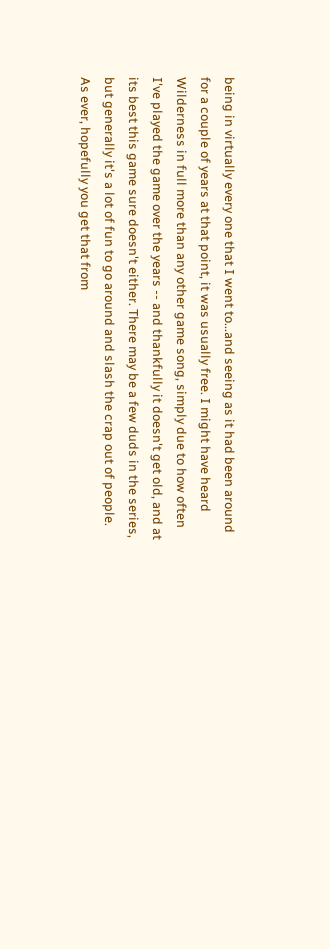being in virtually every one that I went to...and seeing as it had been around for a couple of years at that point, it was usually free. I might have heard Wilderness in full more than any other game song, simply due to how often I've played the game over the years -- and thankfully it doesn't get old, and at its best this game sure doesn't either. There may be a few duds in the series, but generally it's a lot of fun to go around and slash the crap out of people. As ever, hopefully you get that from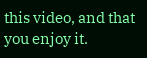this video, and that you enjoy it.